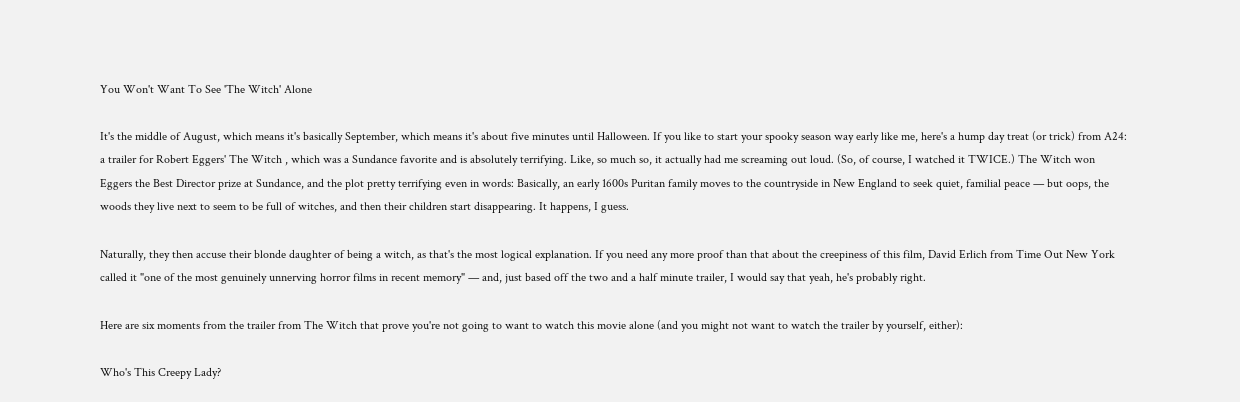You Won't Want To See 'The Witch' Alone

It's the middle of August, which means it's basically September, which means it's about five minutes until Halloween. If you like to start your spooky season way early like me, here's a hump day treat (or trick) from A24: a trailer for Robert Eggers' The Witch , which was a Sundance favorite and is absolutely terrifying. Like, so much so, it actually had me screaming out loud. (So, of course, I watched it TWICE.) The Witch won Eggers the Best Director prize at Sundance, and the plot pretty terrifying even in words: Basically, an early 1600s Puritan family moves to the countryside in New England to seek quiet, familial peace — but oops, the woods they live next to seem to be full of witches, and then their children start disappearing. It happens, I guess.

Naturally, they then accuse their blonde daughter of being a witch, as that's the most logical explanation. If you need any more proof than that about the creepiness of this film, David Erlich from Time Out New York called it "one of the most genuinely unnerving horror films in recent memory" — and, just based off the two and a half minute trailer, I would say that yeah, he's probably right.

Here are six moments from the trailer from The Witch that prove you're not going to want to watch this movie alone (and you might not want to watch the trailer by yourself, either):

Who's This Creepy Lady?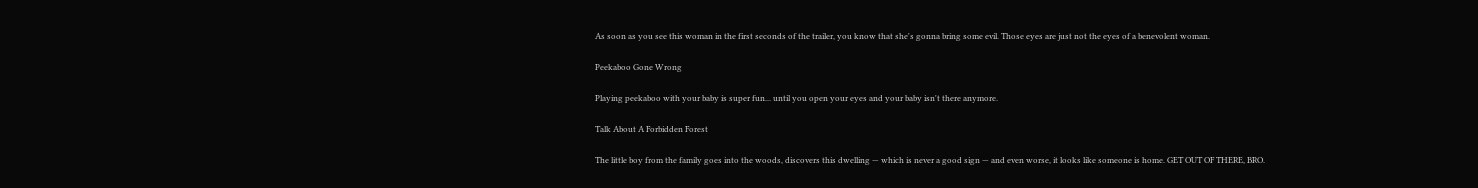As soon as you see this woman in the first seconds of the trailer, you know that she's gonna bring some evil. Those eyes are just not the eyes of a benevolent woman.

Peekaboo Gone Wrong

Playing peekaboo with your baby is super fun... until you open your eyes and your baby isn't there anymore.

Talk About A Forbidden Forest

The little boy from the family goes into the woods, discovers this dwelling — which is never a good sign — and even worse, it looks like someone is home. GET OUT OF THERE, BRO.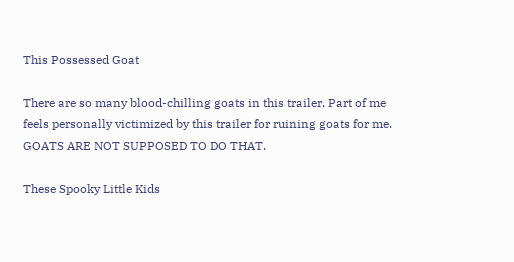This Possessed Goat

There are so many blood-chilling goats in this trailer. Part of me feels personally victimized by this trailer for ruining goats for me. GOATS ARE NOT SUPPOSED TO DO THAT.

These Spooky Little Kids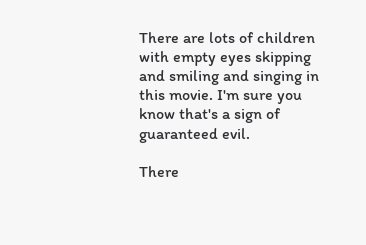There are lots of children with empty eyes skipping and smiling and singing in this movie. I'm sure you know that's a sign of guaranteed evil.

There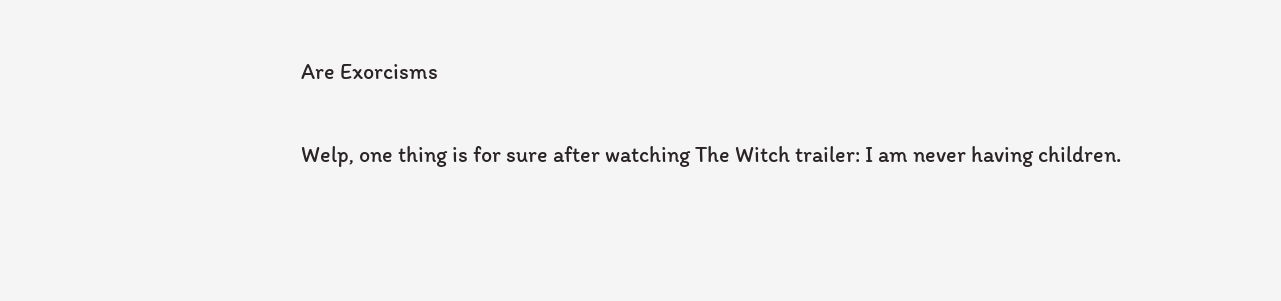Are Exorcisms

Welp, one thing is for sure after watching The Witch trailer: I am never having children.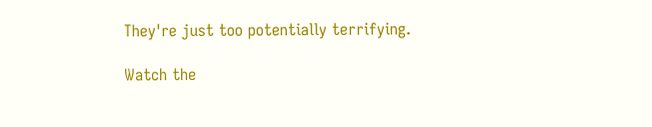They're just too potentially terrifying.

Watch the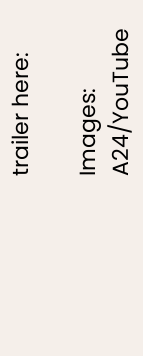trailer here:

Images: A24/YouTube